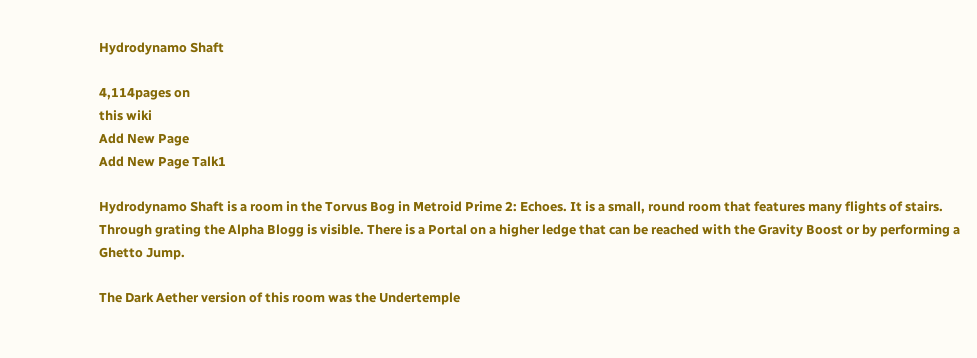Hydrodynamo Shaft

4,114pages on
this wiki
Add New Page
Add New Page Talk1

Hydrodynamo Shaft is a room in the Torvus Bog in Metroid Prime 2: Echoes. It is a small, round room that features many flights of stairs. Through grating the Alpha Blogg is visible. There is a Portal on a higher ledge that can be reached with the Gravity Boost or by performing a Ghetto Jump.

The Dark Aether version of this room was the Undertemple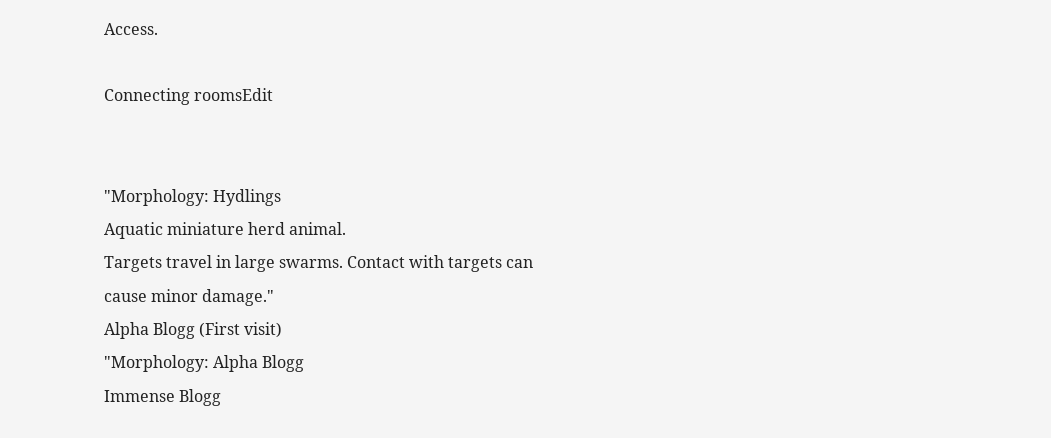Access.

Connecting roomsEdit


"Morphology: Hydlings
Aquatic miniature herd animal.
Targets travel in large swarms. Contact with targets can cause minor damage."
Alpha Blogg (First visit)
"Morphology: Alpha Blogg
Immense Blogg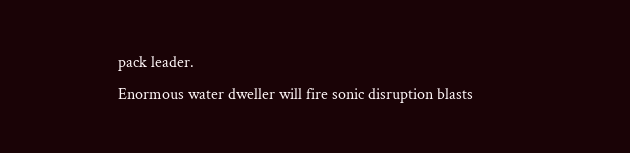pack leader.
Enormous water dweller will fire sonic disruption blasts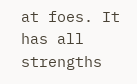at foes. It has all strengths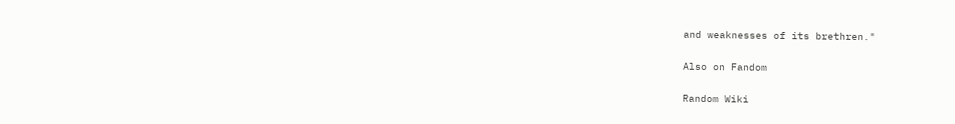and weaknesses of its brethren."

Also on Fandom

Random Wiki